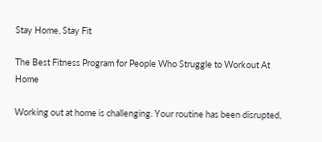Stay Home, Stay Fit

The Best Fitness Program for People Who Struggle to Workout At Home

Working out at home is challenging. Your routine has been disrupted,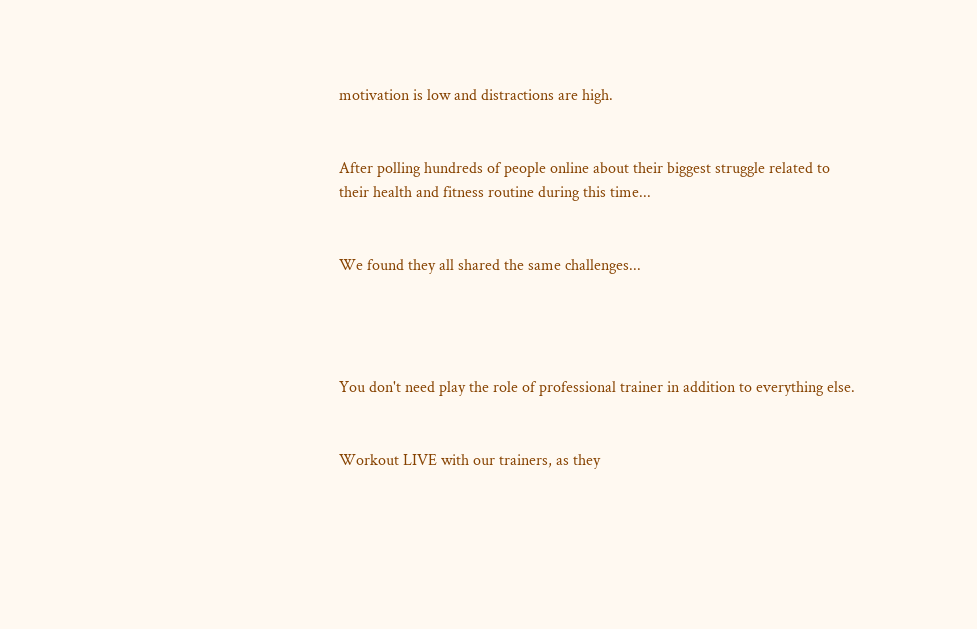motivation is low and distractions are high.


After polling hundreds of people online about their biggest struggle related to their health and fitness routine during this time...


We found they all shared the same challenges...




You don't need play the role of professional trainer in addition to everything else.


Workout LIVE with our trainers, as they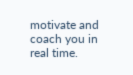motivate and coach you in real time.